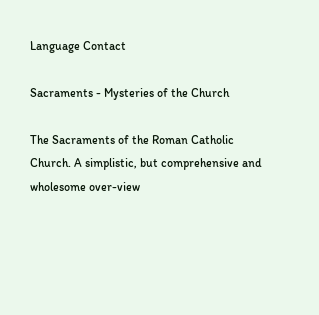Language Contact

Sacraments - Mysteries of the Church

The Sacraments of the Roman Catholic Church. A simplistic, but comprehensive and wholesome over-view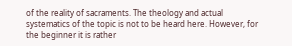of the reality of sacraments. The theology and actual systematics of the topic is not to be heard here. However, for the beginner it is rather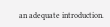an adequate introduction.